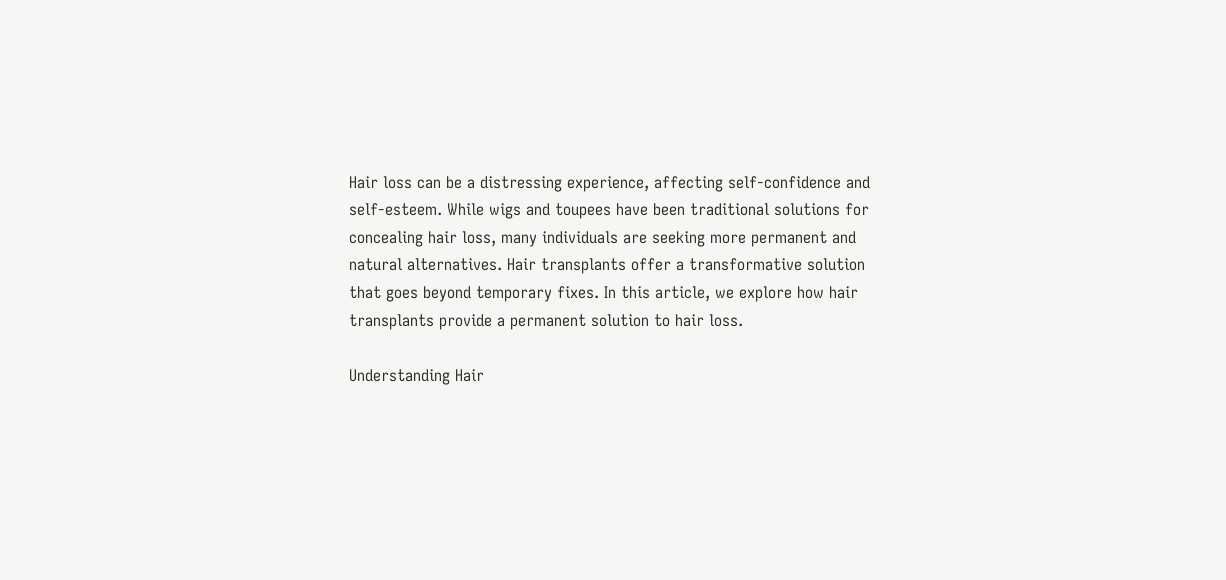Hair loss can be a distressing experience, affecting self-confidence and self-esteem. While wigs and toupees have been traditional solutions for concealing hair loss, many individuals are seeking more permanent and natural alternatives. Hair transplants offer a transformative solution that goes beyond temporary fixes. In this article, we explore how hair transplants provide a permanent solution to hair loss.

Understanding Hair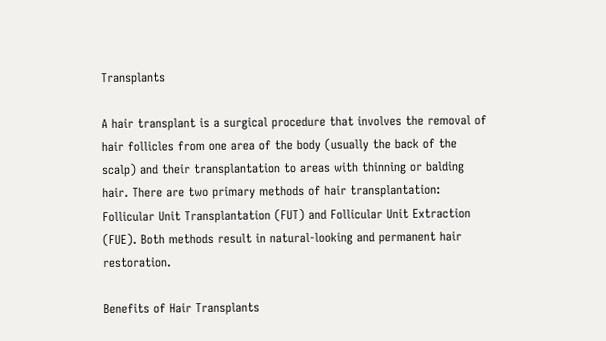Transplants

A hair transplant is a surgical procedure that involves the removal of hair follicles from one area of the body (usually the back of the scalp) and their transplantation to areas with thinning or balding hair. There are two primary methods of hair transplantation: Follicular Unit Transplantation (FUT) and Follicular Unit Extraction (FUE). Both methods result in natural-looking and permanent hair restoration.

Benefits of Hair Transplants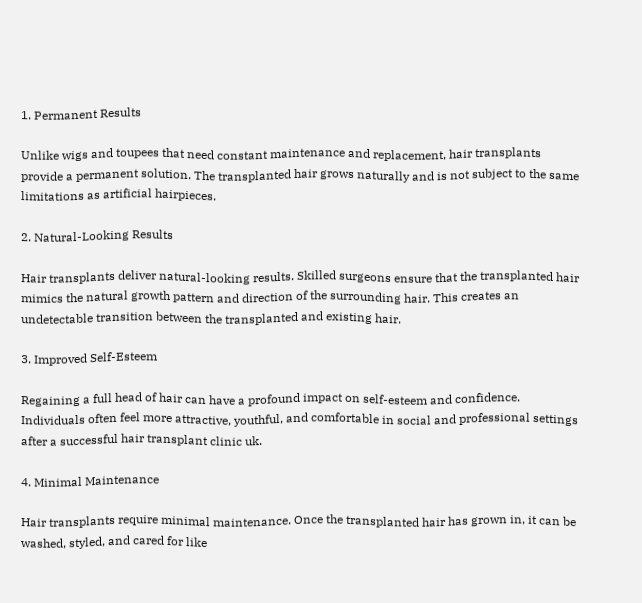1. Permanent Results

Unlike wigs and toupees that need constant maintenance and replacement, hair transplants provide a permanent solution. The transplanted hair grows naturally and is not subject to the same limitations as artificial hairpieces.

2. Natural-Looking Results

Hair transplants deliver natural-looking results. Skilled surgeons ensure that the transplanted hair mimics the natural growth pattern and direction of the surrounding hair. This creates an undetectable transition between the transplanted and existing hair.

3. Improved Self-Esteem

Regaining a full head of hair can have a profound impact on self-esteem and confidence. Individuals often feel more attractive, youthful, and comfortable in social and professional settings after a successful hair transplant clinic uk.

4. Minimal Maintenance

Hair transplants require minimal maintenance. Once the transplanted hair has grown in, it can be washed, styled, and cared for like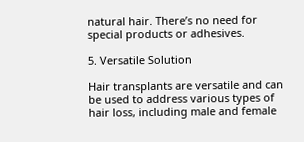natural hair. There’s no need for special products or adhesives.

5. Versatile Solution

Hair transplants are versatile and can be used to address various types of hair loss, including male and female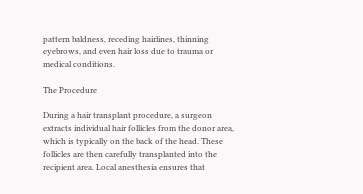pattern baldness, receding hairlines, thinning eyebrows, and even hair loss due to trauma or medical conditions.

The Procedure

During a hair transplant procedure, a surgeon extracts individual hair follicles from the donor area, which is typically on the back of the head. These follicles are then carefully transplanted into the recipient area. Local anesthesia ensures that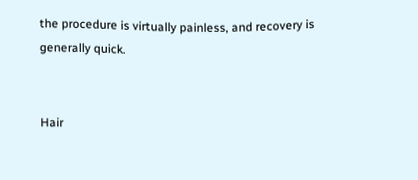the procedure is virtually painless, and recovery is generally quick.


Hair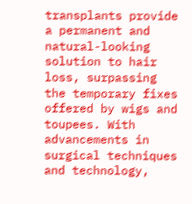transplants provide a permanent and natural-looking solution to hair loss, surpassing the temporary fixes offered by wigs and toupees. With advancements in surgical techniques and technology,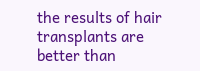the results of hair transplants are better than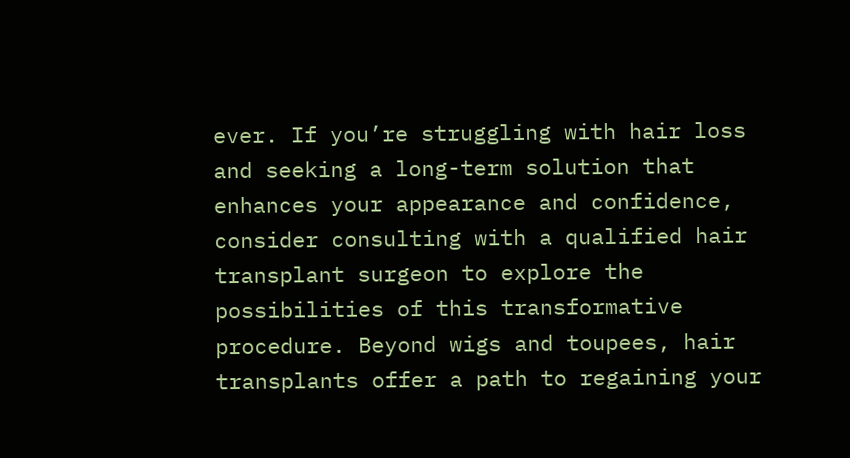ever. If you’re struggling with hair loss and seeking a long-term solution that enhances your appearance and confidence, consider consulting with a qualified hair transplant surgeon to explore the possibilities of this transformative procedure. Beyond wigs and toupees, hair transplants offer a path to regaining your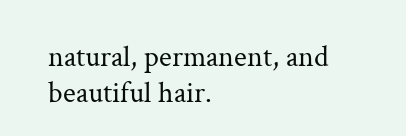natural, permanent, and beautiful hair.